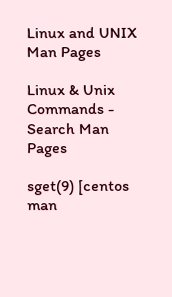Linux and UNIX Man Pages

Linux & Unix Commands - Search Man Pages

sget(9) [centos man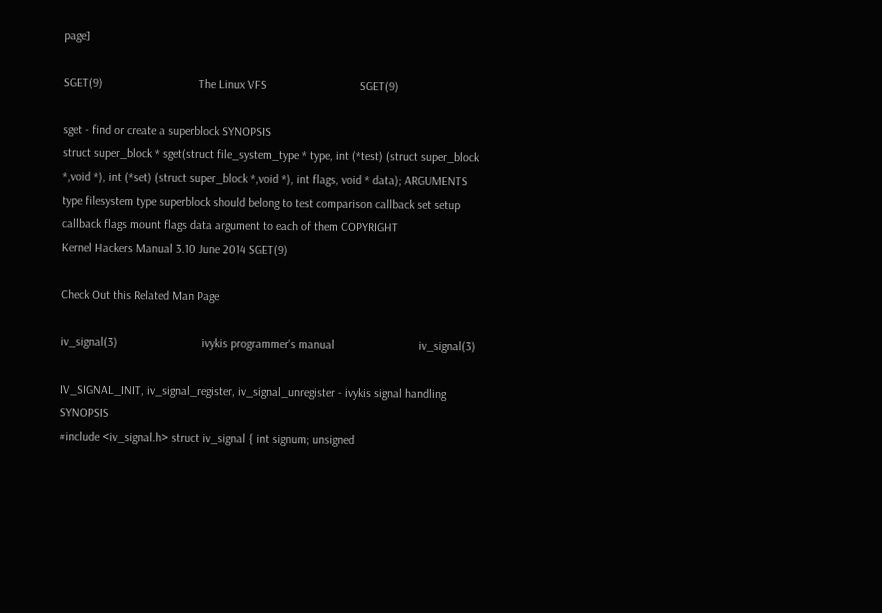page]

SGET(9)                                The Linux VFS                               SGET(9)

sget - find or create a superblock SYNOPSIS
struct super_block * sget(struct file_system_type * type, int (*test) (struct super_block *,void *), int (*set) (struct super_block *,void *), int flags, void * data); ARGUMENTS
type filesystem type superblock should belong to test comparison callback set setup callback flags mount flags data argument to each of them COPYRIGHT
Kernel Hackers Manual 3.10 June 2014 SGET(9)

Check Out this Related Man Page

iv_signal(3)                            ivykis programmer's manual                            iv_signal(3)

IV_SIGNAL_INIT, iv_signal_register, iv_signal_unregister - ivykis signal handling SYNOPSIS
#include <iv_signal.h> struct iv_signal { int signum; unsigned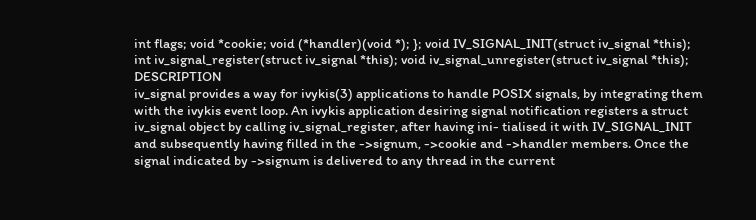int flags; void *cookie; void (*handler)(void *); }; void IV_SIGNAL_INIT(struct iv_signal *this); int iv_signal_register(struct iv_signal *this); void iv_signal_unregister(struct iv_signal *this); DESCRIPTION
iv_signal provides a way for ivykis(3) applications to handle POSIX signals, by integrating them with the ivykis event loop. An ivykis application desiring signal notification registers a struct iv_signal object by calling iv_signal_register, after having ini- tialised it with IV_SIGNAL_INIT and subsequently having filled in the ->signum, ->cookie and ->handler members. Once the signal indicated by ->signum is delivered to any thread in the current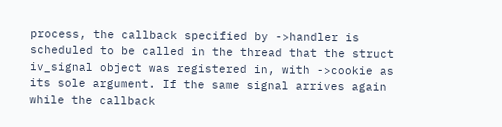process, the callback specified by ->handler is scheduled to be called in the thread that the struct iv_signal object was registered in, with ->cookie as its sole argument. If the same signal arrives again while the callback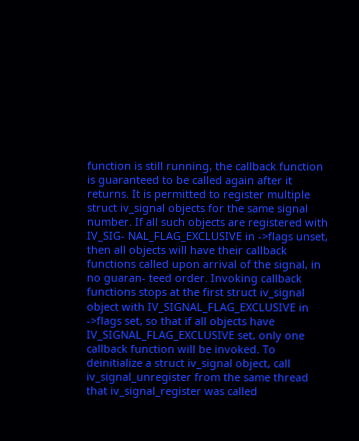function is still running, the callback function is guaranteed to be called again after it returns. It is permitted to register multiple struct iv_signal objects for the same signal number. If all such objects are registered with IV_SIG- NAL_FLAG_EXCLUSIVE in ->flags unset, then all objects will have their callback functions called upon arrival of the signal, in no guaran- teed order. Invoking callback functions stops at the first struct iv_signal object with IV_SIGNAL_FLAG_EXCLUSIVE in ->flags set, so that if all objects have IV_SIGNAL_FLAG_EXCLUSIVE set, only one callback function will be invoked. To deinitialize a struct iv_signal object, call iv_signal_unregister from the same thread that iv_signal_register was called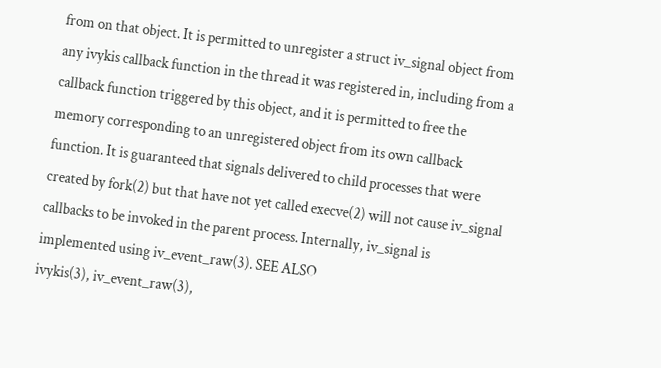from on that object. It is permitted to unregister a struct iv_signal object from any ivykis callback function in the thread it was registered in, including from a callback function triggered by this object, and it is permitted to free the memory corresponding to an unregistered object from its own callback function. It is guaranteed that signals delivered to child processes that were created by fork(2) but that have not yet called execve(2) will not cause iv_signal callbacks to be invoked in the parent process. Internally, iv_signal is implemented using iv_event_raw(3). SEE ALSO
ivykis(3), iv_event_raw(3),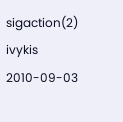sigaction(2) ivykis 2010-09-03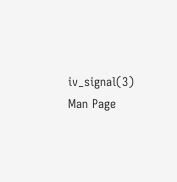iv_signal(3)
Man Page